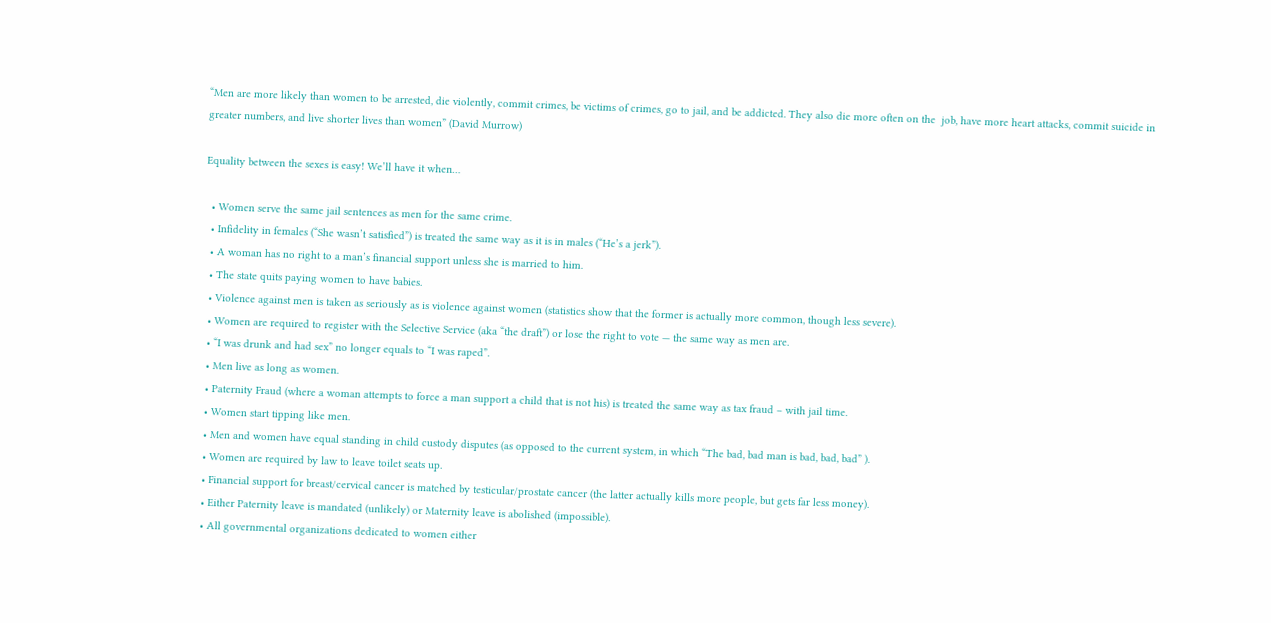“Men are more likely than women to be arrested, die violently, commit crimes, be victims of crimes, go to jail, and be addicted. They also die more often on the  job, have more heart attacks, commit suicide in greater numbers, and live shorter lives than women” (David Murrow)

Equality between the sexes is easy! We’ll have it when…

  • Women serve the same jail sentences as men for the same crime.
  • Infidelity in females (“She wasn’t satisfied”) is treated the same way as it is in males (“He’s a jerk”).
  • A woman has no right to a man’s financial support unless she is married to him.
  • The state quits paying women to have babies.
  • Violence against men is taken as seriously as is violence against women (statistics show that the former is actually more common, though less severe).
  • Women are required to register with the Selective Service (aka “the draft”) or lose the right to vote — the same way as men are.
  • “I was drunk and had sex” no longer equals to “I was raped”.
  • Men live as long as women.
  • Paternity Fraud (where a woman attempts to force a man support a child that is not his) is treated the same way as tax fraud – with jail time.
  • Women start tipping like men.
  • Men and women have equal standing in child custody disputes (as opposed to the current system, in which “The bad, bad man is bad, bad, bad” ).
  • Women are required by law to leave toilet seats up.
  • Financial support for breast/cervical cancer is matched by testicular/prostate cancer (the latter actually kills more people, but gets far less money).
  • Either Paternity leave is mandated (unlikely) or Maternity leave is abolished (impossible).
  • All governmental organizations dedicated to women either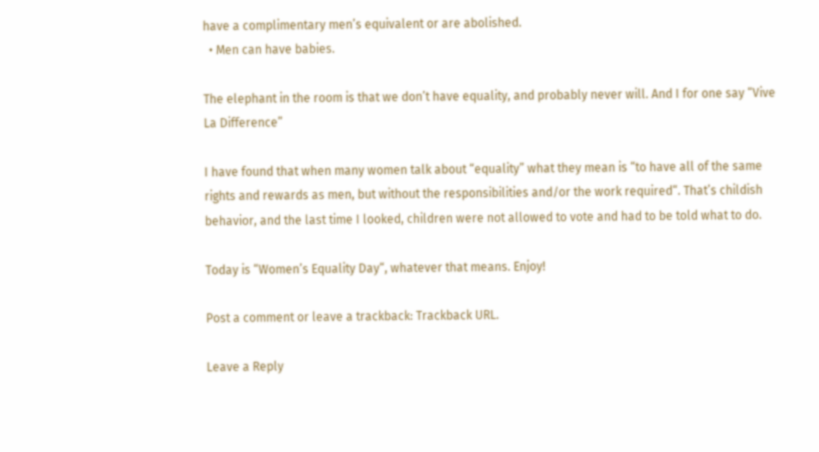have a complimentary men’s equivalent or are abolished.
  • Men can have babies.

The elephant in the room is that we don’t have equality, and probably never will. And I for one say “Vive La Difference”

I have found that when many women talk about “equality” what they mean is “to have all of the same rights and rewards as men, but without the responsibilities and/or the work required“. That’s childish behavior, and the last time I looked, children were not allowed to vote and had to be told what to do.

Today is “Women’s Equality Day“, whatever that means. Enjoy!

Post a comment or leave a trackback: Trackback URL.

Leave a Reply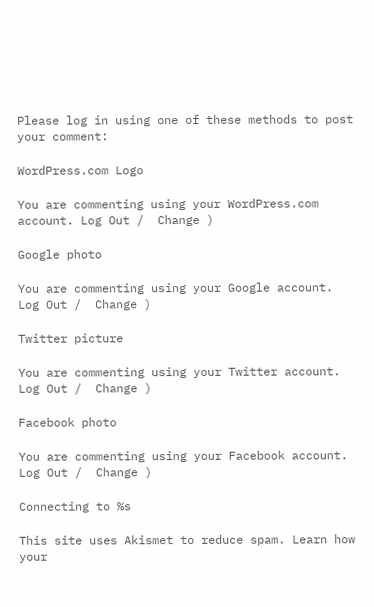Please log in using one of these methods to post your comment:

WordPress.com Logo

You are commenting using your WordPress.com account. Log Out /  Change )

Google photo

You are commenting using your Google account. Log Out /  Change )

Twitter picture

You are commenting using your Twitter account. Log Out /  Change )

Facebook photo

You are commenting using your Facebook account. Log Out /  Change )

Connecting to %s

This site uses Akismet to reduce spam. Learn how your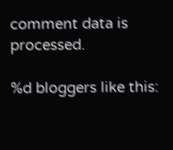comment data is processed.

%d bloggers like this: